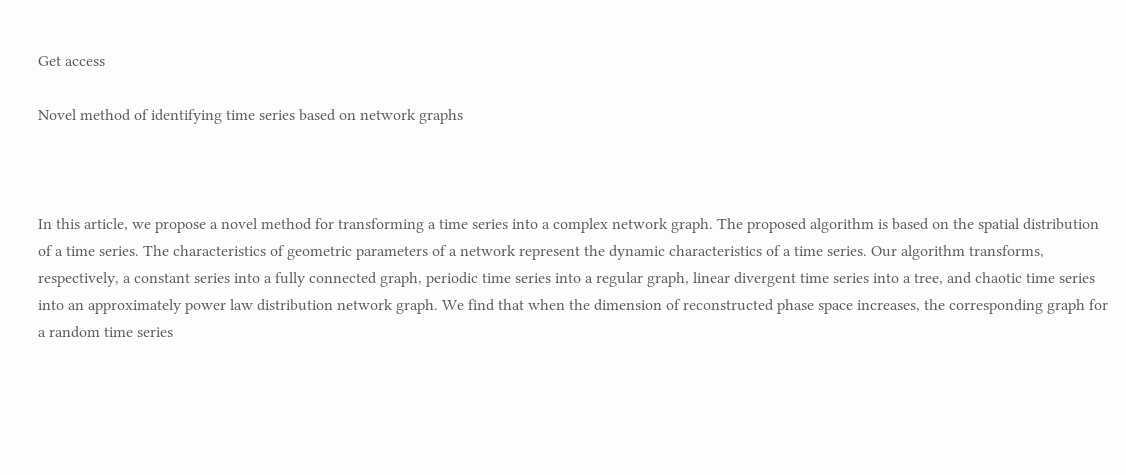Get access

Novel method of identifying time series based on network graphs



In this article, we propose a novel method for transforming a time series into a complex network graph. The proposed algorithm is based on the spatial distribution of a time series. The characteristics of geometric parameters of a network represent the dynamic characteristics of a time series. Our algorithm transforms, respectively, a constant series into a fully connected graph, periodic time series into a regular graph, linear divergent time series into a tree, and chaotic time series into an approximately power law distribution network graph. We find that when the dimension of reconstructed phase space increases, the corresponding graph for a random time series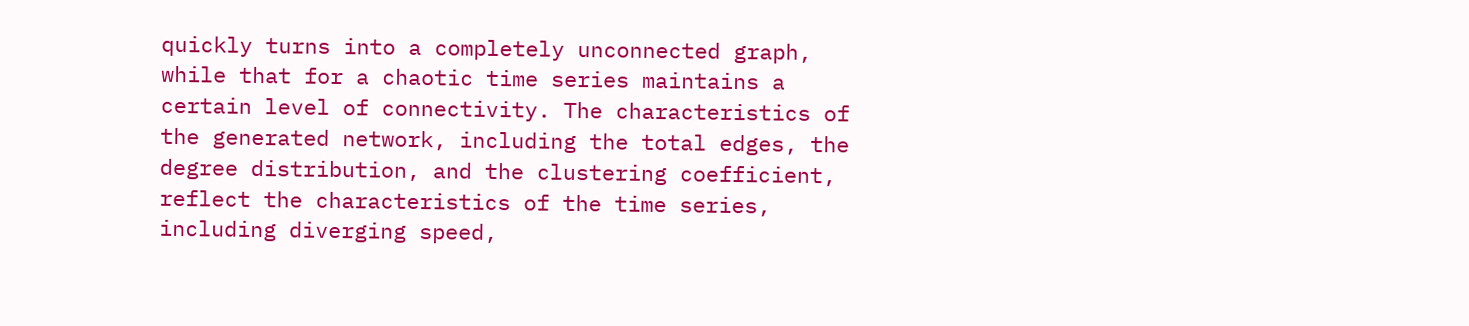quickly turns into a completely unconnected graph, while that for a chaotic time series maintains a certain level of connectivity. The characteristics of the generated network, including the total edges, the degree distribution, and the clustering coefficient, reflect the characteristics of the time series, including diverging speed,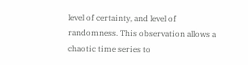level of certainty, and level of randomness. This observation allows a chaotic time series to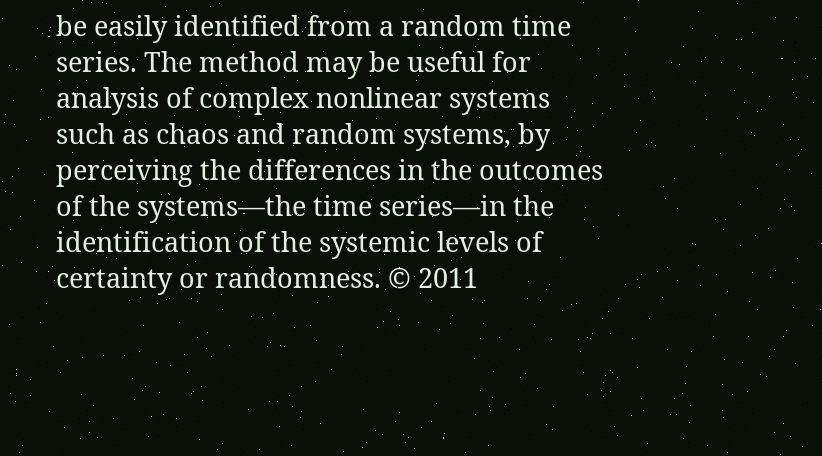be easily identified from a random time series. The method may be useful for analysis of complex nonlinear systems such as chaos and random systems, by perceiving the differences in the outcomes of the systems—the time series—in the identification of the systemic levels of certainty or randomness. © 2011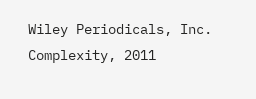Wiley Periodicals, Inc. Complexity, 2011